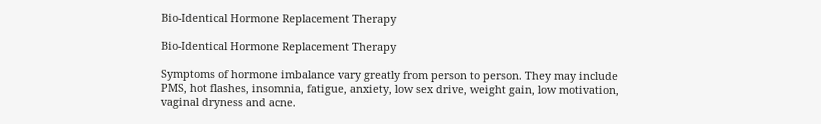Bio-Identical Hormone Replacement Therapy

Bio-Identical Hormone Replacement Therapy

Symptoms of hormone imbalance vary greatly from person to person. They may include PMS, hot flashes, insomnia, fatigue, anxiety, low sex drive, weight gain, low motivation, vaginal dryness and acne.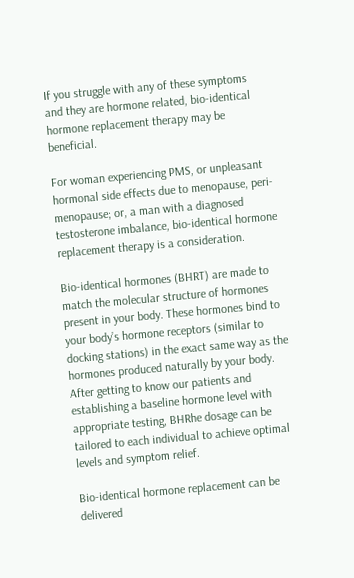If you struggle with any of these symptoms and they are hormone related, bio-identical hormone replacement therapy may be beneficial.

For woman experiencing PMS, or unpleasant hormonal side effects due to menopause, peri-menopause; or, a man with a diagnosed testosterone imbalance, bio-identical hormone replacement therapy is a consideration.

Bio-identical hormones (BHRT) are made to match the molecular structure of hormones present in your body. These hormones bind to your body’s hormone receptors (similar to docking stations) in the exact same way as the hormones produced naturally by your body. After getting to know our patients and establishing a baseline hormone level with appropriate testing, BHRhe dosage can be tailored to each individual to achieve optimal levels and symptom relief.

Bio-identical hormone replacement can be delivered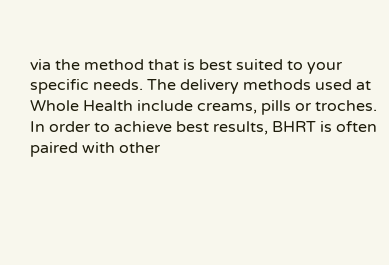via the method that is best suited to your specific needs. The delivery methods used at Whole Health include creams, pills or troches. In order to achieve best results, BHRT is often paired with other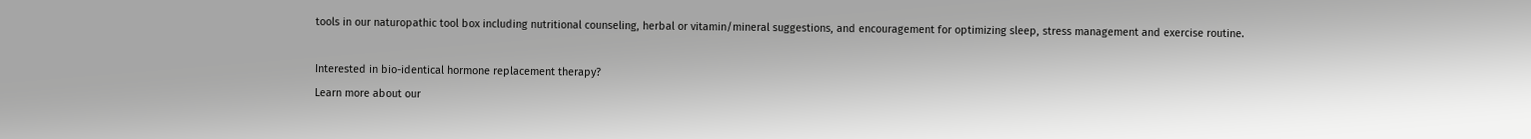tools in our naturopathic tool box including nutritional counseling, herbal or vitamin/mineral suggestions, and encouragement for optimizing sleep, stress management and exercise routine.

Interested in bio-identical hormone replacement therapy?
Learn more about our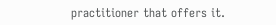practitioner that offers it.